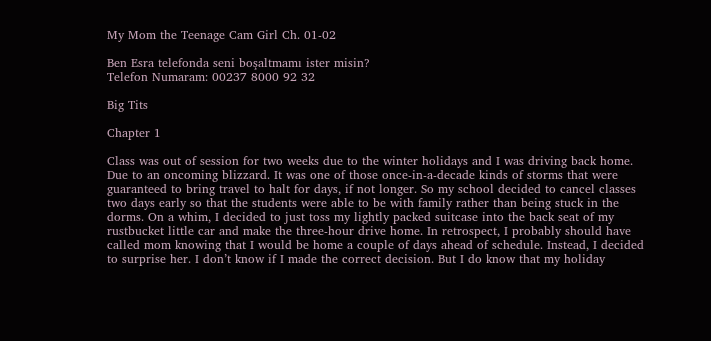My Mom the Teenage Cam Girl Ch. 01-02

Ben Esra telefonda seni boşaltmamı ister misin?
Telefon Numaram: 00237 8000 92 32

Big Tits

Chapter 1

Class was out of session for two weeks due to the winter holidays and I was driving back home. Due to an oncoming blizzard. It was one of those once-in-a-decade kinds of storms that were guaranteed to bring travel to halt for days, if not longer. So my school decided to cancel classes two days early so that the students were able to be with family rather than being stuck in the dorms. On a whim, I decided to just toss my lightly packed suitcase into the back seat of my rustbucket little car and make the three-hour drive home. In retrospect, I probably should have called mom knowing that I would be home a couple of days ahead of schedule. Instead, I decided to surprise her. I don’t know if I made the correct decision. But I do know that my holiday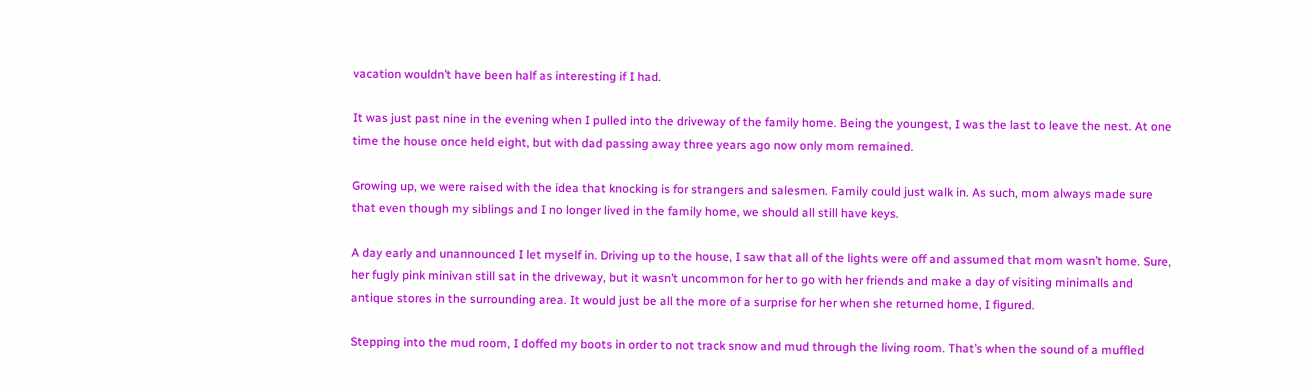vacation wouldn’t have been half as interesting if I had.

It was just past nine in the evening when I pulled into the driveway of the family home. Being the youngest, I was the last to leave the nest. At one time the house once held eight, but with dad passing away three years ago now only mom remained.

Growing up, we were raised with the idea that knocking is for strangers and salesmen. Family could just walk in. As such, mom always made sure that even though my siblings and I no longer lived in the family home, we should all still have keys.

A day early and unannounced I let myself in. Driving up to the house, I saw that all of the lights were off and assumed that mom wasn’t home. Sure, her fugly pink minivan still sat in the driveway, but it wasn’t uncommon for her to go with her friends and make a day of visiting minimalls and antique stores in the surrounding area. It would just be all the more of a surprise for her when she returned home, I figured.

Stepping into the mud room, I doffed my boots in order to not track snow and mud through the living room. That’s when the sound of a muffled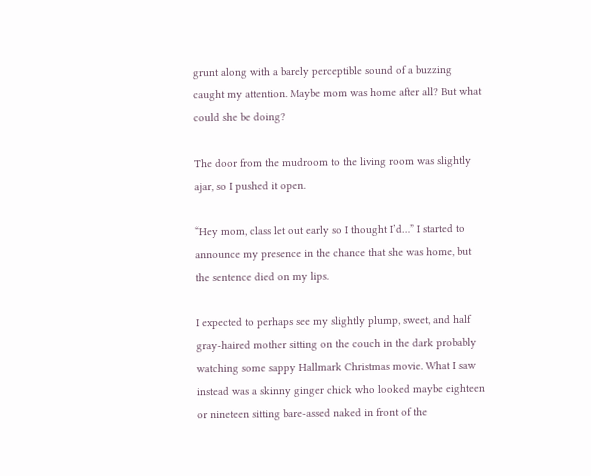grunt along with a barely perceptible sound of a buzzing caught my attention. Maybe mom was home after all? But what could she be doing?

The door from the mudroom to the living room was slightly ajar, so I pushed it open.

“Hey mom, class let out early so I thought I’d…” I started to announce my presence in the chance that she was home, but the sentence died on my lips.

I expected to perhaps see my slightly plump, sweet, and half gray-haired mother sitting on the couch in the dark probably watching some sappy Hallmark Christmas movie. What I saw instead was a skinny ginger chick who looked maybe eighteen or nineteen sitting bare-assed naked in front of the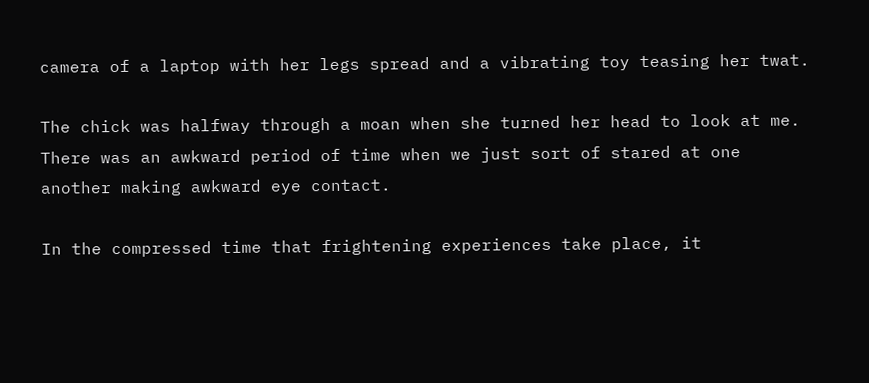camera of a laptop with her legs spread and a vibrating toy teasing her twat.

The chick was halfway through a moan when she turned her head to look at me. There was an awkward period of time when we just sort of stared at one another making awkward eye contact.

In the compressed time that frightening experiences take place, it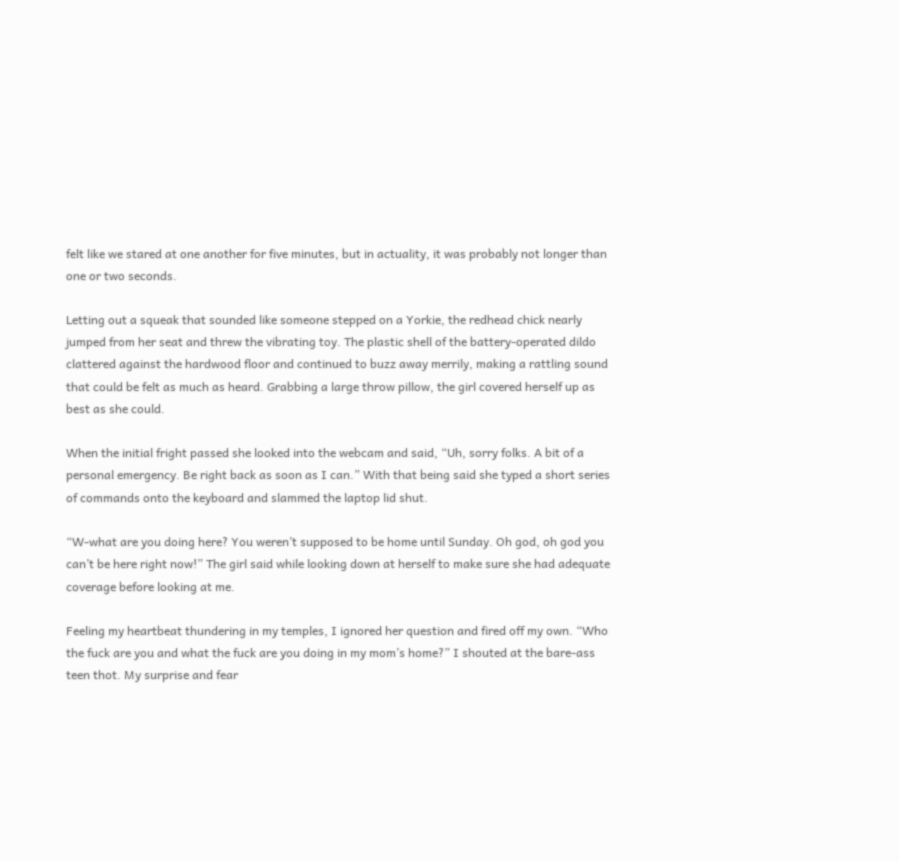felt like we stared at one another for five minutes, but in actuality, it was probably not longer than one or two seconds.

Letting out a squeak that sounded like someone stepped on a Yorkie, the redhead chick nearly jumped from her seat and threw the vibrating toy. The plastic shell of the battery-operated dildo clattered against the hardwood floor and continued to buzz away merrily, making a rattling sound that could be felt as much as heard. Grabbing a large throw pillow, the girl covered herself up as best as she could.

When the initial fright passed she looked into the webcam and said, “Uh, sorry folks. A bit of a personal emergency. Be right back as soon as I can.” With that being said she typed a short series of commands onto the keyboard and slammed the laptop lid shut.

“W-what are you doing here? You weren’t supposed to be home until Sunday. Oh god, oh god you can’t be here right now!” The girl said while looking down at herself to make sure she had adequate coverage before looking at me.

Feeling my heartbeat thundering in my temples, I ignored her question and fired off my own. “Who the fuck are you and what the fuck are you doing in my mom’s home?” I shouted at the bare-ass teen thot. My surprise and fear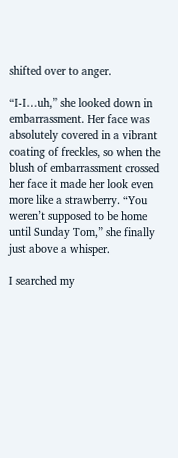shifted over to anger.

“I-I…uh,” she looked down in embarrassment. Her face was absolutely covered in a vibrant coating of freckles, so when the blush of embarrassment crossed her face it made her look even more like a strawberry. “You weren’t supposed to be home until Sunday Tom,” she finally just above a whisper.

I searched my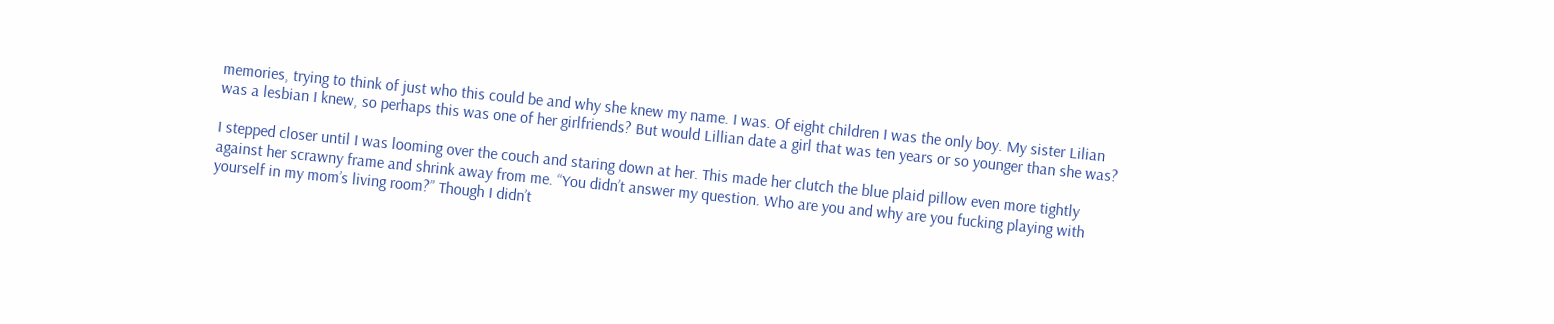memories, trying to think of just who this could be and why she knew my name. I was. Of eight children I was the only boy. My sister Lilian was a lesbian I knew, so perhaps this was one of her girlfriends? But would Lillian date a girl that was ten years or so younger than she was?

I stepped closer until I was looming over the couch and staring down at her. This made her clutch the blue plaid pillow even more tightly against her scrawny frame and shrink away from me. “You didn’t answer my question. Who are you and why are you fucking playing with yourself in my mom’s living room?” Though I didn’t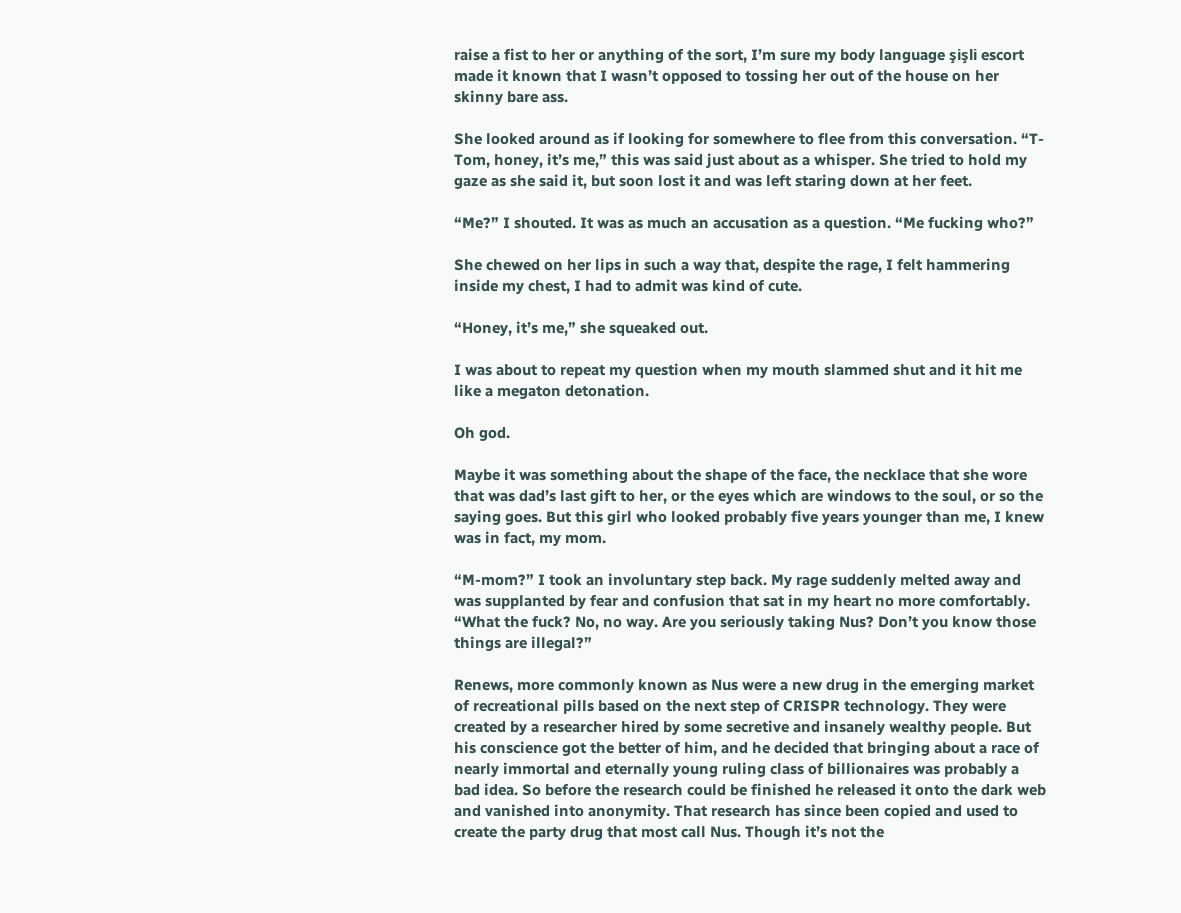raise a fist to her or anything of the sort, I’m sure my body language şişli escort made it known that I wasn’t opposed to tossing her out of the house on her skinny bare ass.

She looked around as if looking for somewhere to flee from this conversation. “T-Tom, honey, it’s me,” this was said just about as a whisper. She tried to hold my gaze as she said it, but soon lost it and was left staring down at her feet.

“Me?” I shouted. It was as much an accusation as a question. “Me fucking who?”

She chewed on her lips in such a way that, despite the rage, I felt hammering inside my chest, I had to admit was kind of cute.

“Honey, it’s me,” she squeaked out.

I was about to repeat my question when my mouth slammed shut and it hit me like a megaton detonation.

Oh god.

Maybe it was something about the shape of the face, the necklace that she wore that was dad’s last gift to her, or the eyes which are windows to the soul, or so the saying goes. But this girl who looked probably five years younger than me, I knew was in fact, my mom.

“M-mom?” I took an involuntary step back. My rage suddenly melted away and was supplanted by fear and confusion that sat in my heart no more comfortably. “What the fuck? No, no way. Are you seriously taking Nus? Don’t you know those things are illegal?”

Renews, more commonly known as Nus were a new drug in the emerging market of recreational pills based on the next step of CRISPR technology. They were created by a researcher hired by some secretive and insanely wealthy people. But his conscience got the better of him, and he decided that bringing about a race of nearly immortal and eternally young ruling class of billionaires was probably a bad idea. So before the research could be finished he released it onto the dark web and vanished into anonymity. That research has since been copied and used to create the party drug that most call Nus. Though it’s not the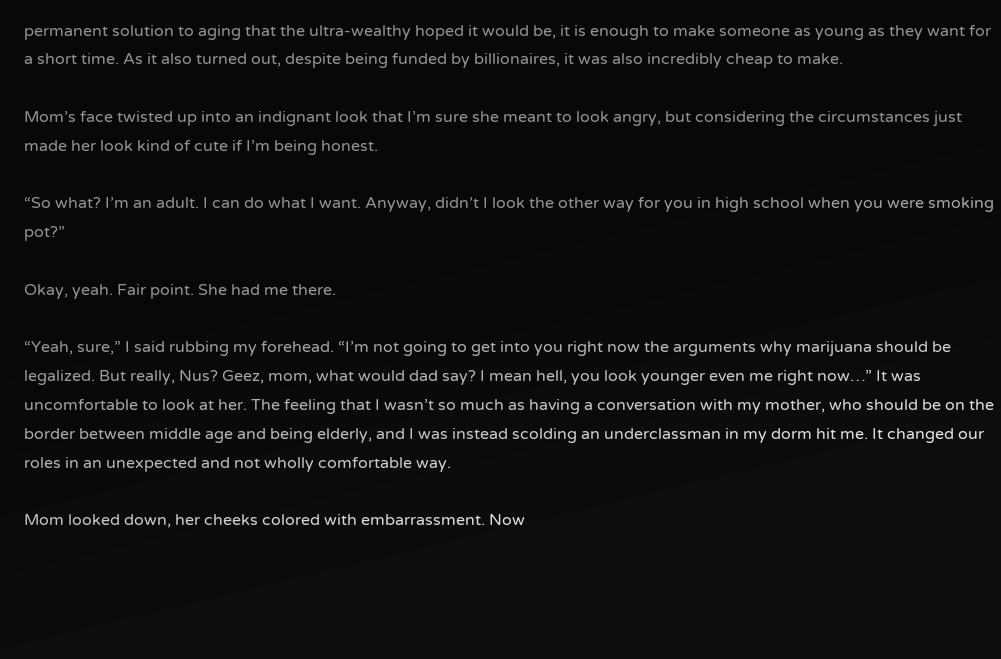permanent solution to aging that the ultra-wealthy hoped it would be, it is enough to make someone as young as they want for a short time. As it also turned out, despite being funded by billionaires, it was also incredibly cheap to make.

Mom’s face twisted up into an indignant look that I’m sure she meant to look angry, but considering the circumstances just made her look kind of cute if I’m being honest.

“So what? I’m an adult. I can do what I want. Anyway, didn’t I look the other way for you in high school when you were smoking pot?”

Okay, yeah. Fair point. She had me there.

“Yeah, sure,” I said rubbing my forehead. “I’m not going to get into you right now the arguments why marijuana should be legalized. But really, Nus? Geez, mom, what would dad say? I mean hell, you look younger even me right now…” It was uncomfortable to look at her. The feeling that I wasn’t so much as having a conversation with my mother, who should be on the border between middle age and being elderly, and I was instead scolding an underclassman in my dorm hit me. It changed our roles in an unexpected and not wholly comfortable way.

Mom looked down, her cheeks colored with embarrassment. Now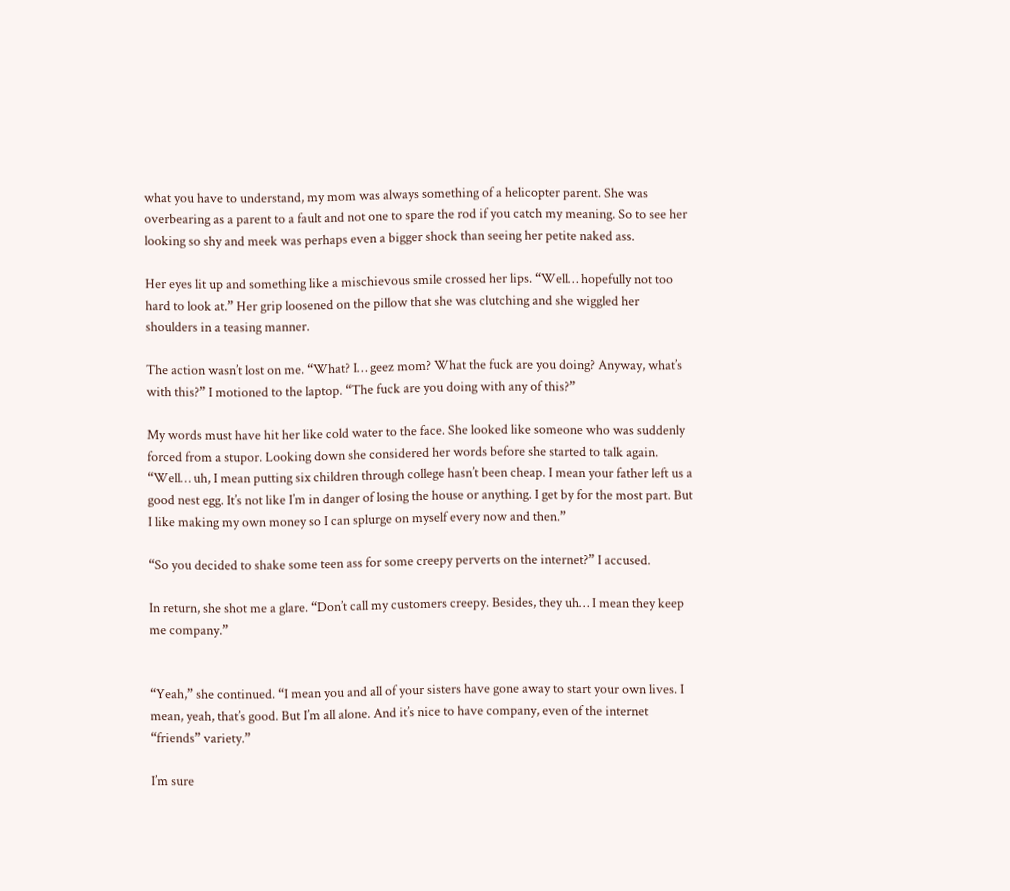what you have to understand, my mom was always something of a helicopter parent. She was overbearing as a parent to a fault and not one to spare the rod if you catch my meaning. So to see her looking so shy and meek was perhaps even a bigger shock than seeing her petite naked ass.

Her eyes lit up and something like a mischievous smile crossed her lips. “Well… hopefully not too hard to look at.” Her grip loosened on the pillow that she was clutching and she wiggled her shoulders in a teasing manner.

The action wasn’t lost on me. “What? I… geez mom? What the fuck are you doing? Anyway, what’s with this?” I motioned to the laptop. “The fuck are you doing with any of this?”

My words must have hit her like cold water to the face. She looked like someone who was suddenly forced from a stupor. Looking down she considered her words before she started to talk again. “Well… uh, I mean putting six children through college hasn’t been cheap. I mean your father left us a good nest egg. It’s not like I’m in danger of losing the house or anything. I get by for the most part. But I like making my own money so I can splurge on myself every now and then.”

“So you decided to shake some teen ass for some creepy perverts on the internet?” I accused.

In return, she shot me a glare. “Don’t call my customers creepy. Besides, they uh… I mean they keep me company.”


“Yeah,” she continued. “I mean you and all of your sisters have gone away to start your own lives. I mean, yeah, that’s good. But I’m all alone. And it’s nice to have company, even of the internet “friends” variety.”

I’m sure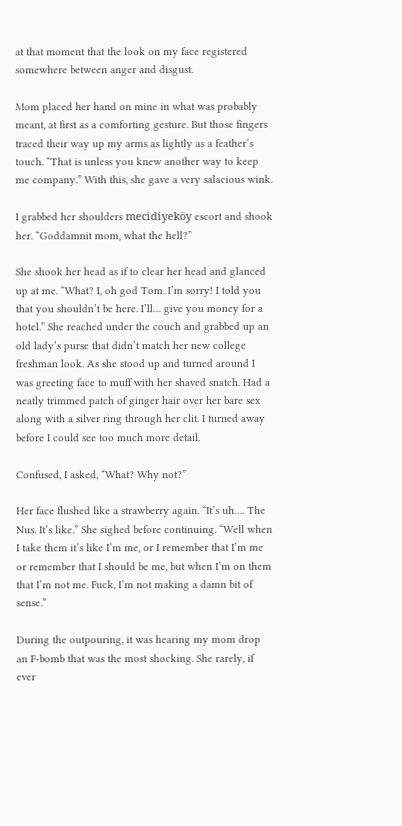at that moment that the look on my face registered somewhere between anger and disgust.

Mom placed her hand on mine in what was probably meant, at first as a comforting gesture. But those fingers traced their way up my arms as lightly as a feather’s touch. “That is unless you knew another way to keep me company.” With this, she gave a very salacious wink.

I grabbed her shoulders mecidiyeköy escort and shook her. “Goddamnit mom, what the hell?”

She shook her head as if to clear her head and glanced up at me. “What? I, oh god Tom. I’m sorry! I told you that you shouldn’t be here. I’ll… give you money for a hotel.” She reached under the couch and grabbed up an old lady’s purse that didn’t match her new college freshman look. As she stood up and turned around I was greeting face to muff with her shaved snatch. Had a neatly trimmed patch of ginger hair over her bare sex along with a silver ring through her clit. I turned away before I could see too much more detail.

Confused, I asked, “What? Why not?”

Her face flushed like a strawberry again. “It’s uh…. The Nus. It’s like.” She sighed before continuing. “Well when I take them it’s like I’m me, or I remember that I’m me or remember that I should be me, but when I’m on them that I’m not me. Fuck, I’m not making a damn bit of sense.”

During the outpouring, it was hearing my mom drop an F-bomb that was the most shocking. She rarely, if ever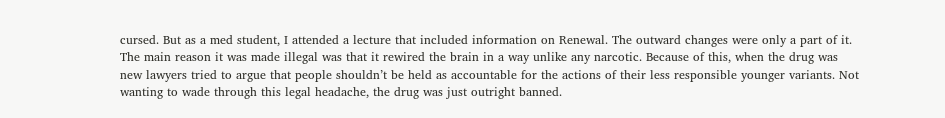cursed. But as a med student, I attended a lecture that included information on Renewal. The outward changes were only a part of it. The main reason it was made illegal was that it rewired the brain in a way unlike any narcotic. Because of this, when the drug was new lawyers tried to argue that people shouldn’t be held as accountable for the actions of their less responsible younger variants. Not wanting to wade through this legal headache, the drug was just outright banned.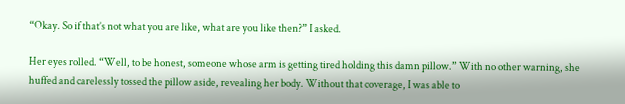“Okay. So if that’s not what you are like, what are you like then?” I asked.

Her eyes rolled. “Well, to be honest, someone whose arm is getting tired holding this damn pillow.” With no other warning, she huffed and carelessly tossed the pillow aside, revealing her body. Without that coverage, I was able to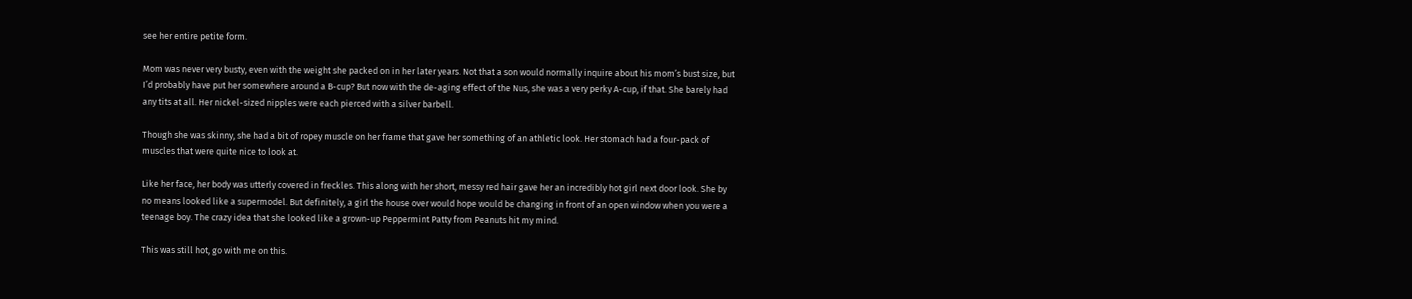see her entire petite form.

Mom was never very busty, even with the weight she packed on in her later years. Not that a son would normally inquire about his mom’s bust size, but I’d probably have put her somewhere around a B-cup? But now with the de-aging effect of the Nus, she was a very perky A-cup, if that. She barely had any tits at all. Her nickel-sized nipples were each pierced with a silver barbell.

Though she was skinny, she had a bit of ropey muscle on her frame that gave her something of an athletic look. Her stomach had a four-pack of muscles that were quite nice to look at.

Like her face, her body was utterly covered in freckles. This along with her short, messy red hair gave her an incredibly hot girl next door look. She by no means looked like a supermodel. But definitely, a girl the house over would hope would be changing in front of an open window when you were a teenage boy. The crazy idea that she looked like a grown-up Peppermint Patty from Peanuts hit my mind.

This was still hot, go with me on this.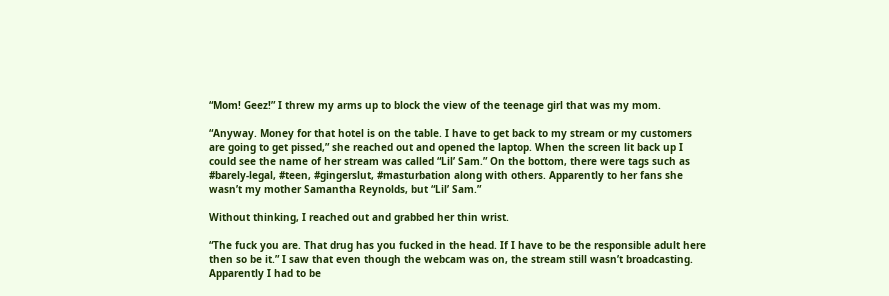“Mom! Geez!” I threw my arms up to block the view of the teenage girl that was my mom.

“Anyway. Money for that hotel is on the table. I have to get back to my stream or my customers are going to get pissed,” she reached out and opened the laptop. When the screen lit back up I could see the name of her stream was called “Lil’ Sam.” On the bottom, there were tags such as #barely-legal, #teen, #gingerslut, #masturbation along with others. Apparently to her fans she wasn’t my mother Samantha Reynolds, but “Lil’ Sam.”

Without thinking, I reached out and grabbed her thin wrist.

“The fuck you are. That drug has you fucked in the head. If I have to be the responsible adult here then so be it.” I saw that even though the webcam was on, the stream still wasn’t broadcasting. Apparently I had to be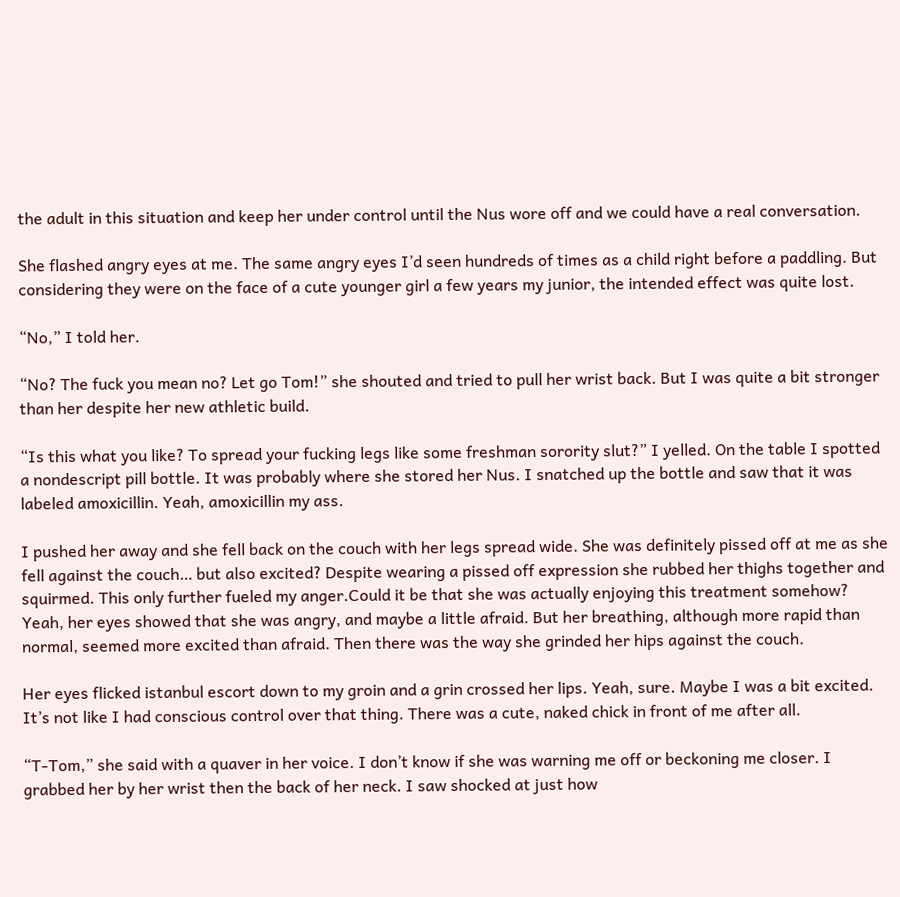the adult in this situation and keep her under control until the Nus wore off and we could have a real conversation.

She flashed angry eyes at me. The same angry eyes I’d seen hundreds of times as a child right before a paddling. But considering they were on the face of a cute younger girl a few years my junior, the intended effect was quite lost.

“No,” I told her.

“No? The fuck you mean no? Let go Tom!” she shouted and tried to pull her wrist back. But I was quite a bit stronger than her despite her new athletic build.

“Is this what you like? To spread your fucking legs like some freshman sorority slut?” I yelled. On the table I spotted a nondescript pill bottle. It was probably where she stored her Nus. I snatched up the bottle and saw that it was labeled amoxicillin. Yeah, amoxicillin my ass.

I pushed her away and she fell back on the couch with her legs spread wide. She was definitely pissed off at me as she fell against the couch… but also excited? Despite wearing a pissed off expression she rubbed her thighs together and squirmed. This only further fueled my anger.Could it be that she was actually enjoying this treatment somehow? Yeah, her eyes showed that she was angry, and maybe a little afraid. But her breathing, although more rapid than normal, seemed more excited than afraid. Then there was the way she grinded her hips against the couch.

Her eyes flicked istanbul escort down to my groin and a grin crossed her lips. Yeah, sure. Maybe I was a bit excited. It’s not like I had conscious control over that thing. There was a cute, naked chick in front of me after all.

“T-Tom,” she said with a quaver in her voice. I don’t know if she was warning me off or beckoning me closer. I grabbed her by her wrist then the back of her neck. I saw shocked at just how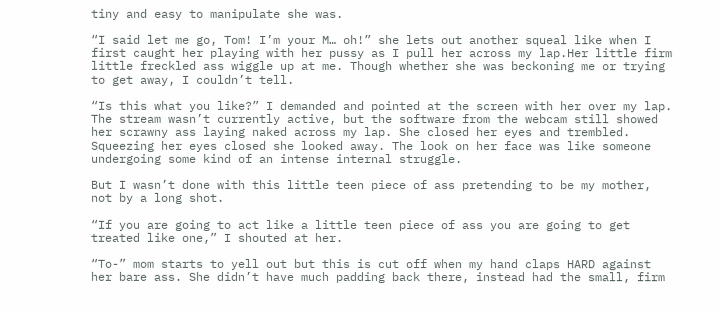tiny and easy to manipulate she was.

“I said let me go, Tom! I’m your M… oh!” she lets out another squeal like when I first caught her playing with her pussy as I pull her across my lap.Her little firm little freckled ass wiggle up at me. Though whether she was beckoning me or trying to get away, I couldn’t tell.

“Is this what you like?” I demanded and pointed at the screen with her over my lap. The stream wasn’t currently active, but the software from the webcam still showed her scrawny ass laying naked across my lap. She closed her eyes and trembled. Squeezing her eyes closed she looked away. The look on her face was like someone undergoing some kind of an intense internal struggle.

But I wasn’t done with this little teen piece of ass pretending to be my mother, not by a long shot.

“If you are going to act like a little teen piece of ass you are going to get treated like one,” I shouted at her.

“To-” mom starts to yell out but this is cut off when my hand claps HARD against her bare ass. She didn’t have much padding back there, instead had the small, firm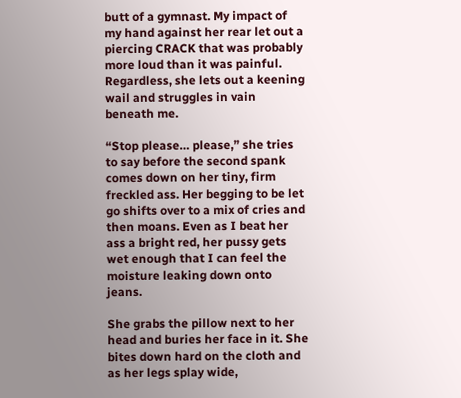butt of a gymnast. My impact of my hand against her rear let out a piercing CRACK that was probably more loud than it was painful. Regardless, she lets out a keening wail and struggles in vain beneath me.

“Stop please… please,” she tries to say before the second spank comes down on her tiny, firm freckled ass. Her begging to be let go shifts over to a mix of cries and then moans. Even as I beat her ass a bright red, her pussy gets wet enough that I can feel the moisture leaking down onto jeans.

She grabs the pillow next to her head and buries her face in it. She bites down hard on the cloth and as her legs splay wide,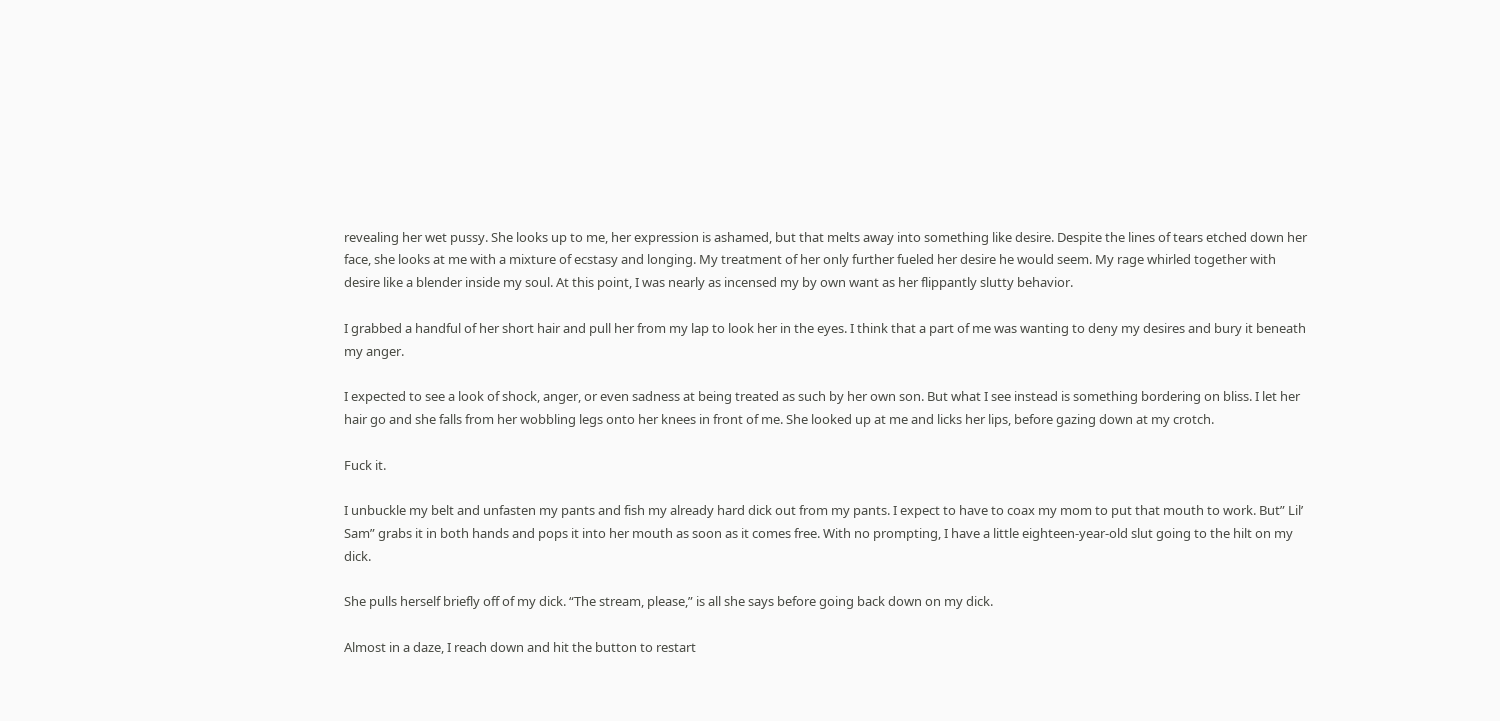revealing her wet pussy. She looks up to me, her expression is ashamed, but that melts away into something like desire. Despite the lines of tears etched down her face, she looks at me with a mixture of ecstasy and longing. My treatment of her only further fueled her desire he would seem. My rage whirled together with desire like a blender inside my soul. At this point, I was nearly as incensed my by own want as her flippantly slutty behavior.

I grabbed a handful of her short hair and pull her from my lap to look her in the eyes. I think that a part of me was wanting to deny my desires and bury it beneath my anger.

I expected to see a look of shock, anger, or even sadness at being treated as such by her own son. But what I see instead is something bordering on bliss. I let her hair go and she falls from her wobbling legs onto her knees in front of me. She looked up at me and licks her lips, before gazing down at my crotch.

Fuck it.

I unbuckle my belt and unfasten my pants and fish my already hard dick out from my pants. I expect to have to coax my mom to put that mouth to work. But” Lil’ Sam” grabs it in both hands and pops it into her mouth as soon as it comes free. With no prompting, I have a little eighteen-year-old slut going to the hilt on my dick.

She pulls herself briefly off of my dick. “The stream, please,” is all she says before going back down on my dick.

Almost in a daze, I reach down and hit the button to restart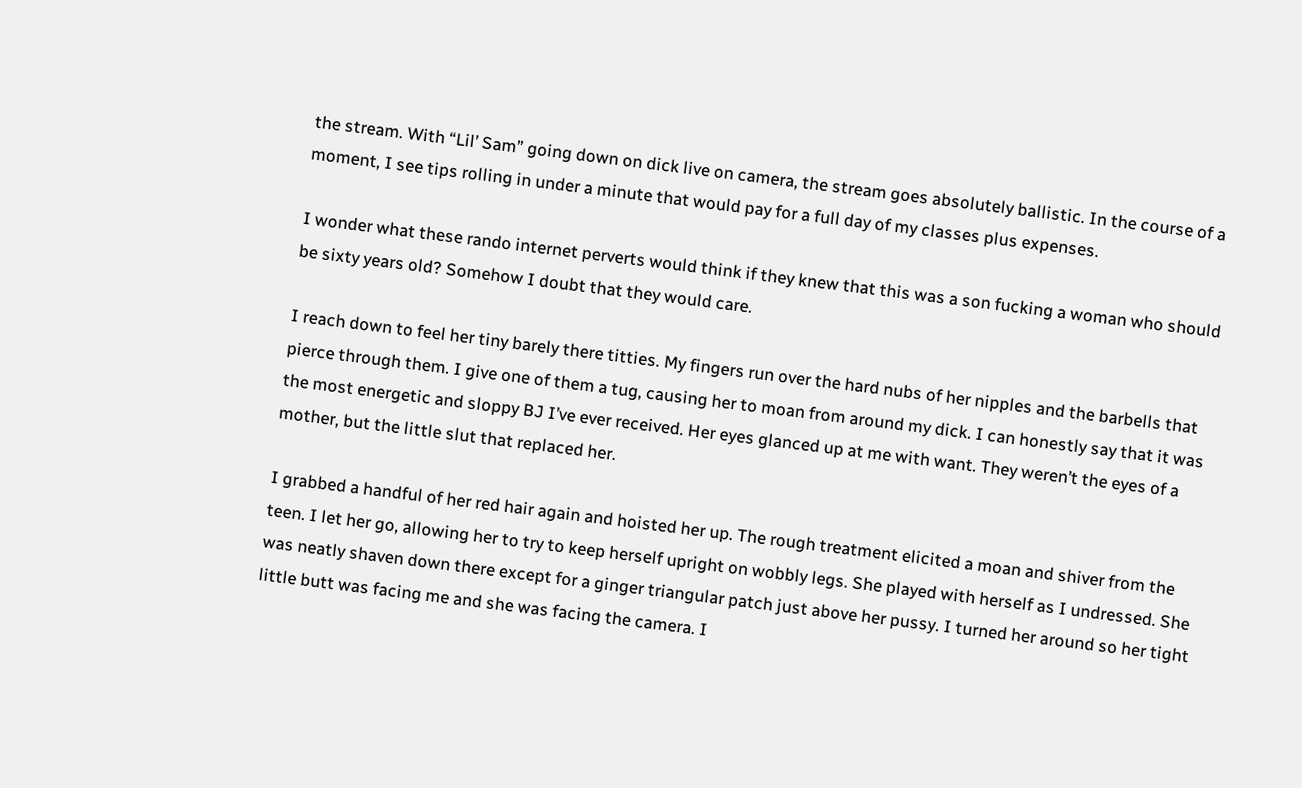the stream. With “Lil’ Sam” going down on dick live on camera, the stream goes absolutely ballistic. In the course of a moment, I see tips rolling in under a minute that would pay for a full day of my classes plus expenses.

I wonder what these rando internet perverts would think if they knew that this was a son fucking a woman who should be sixty years old? Somehow I doubt that they would care.

I reach down to feel her tiny barely there titties. My fingers run over the hard nubs of her nipples and the barbells that pierce through them. I give one of them a tug, causing her to moan from around my dick. I can honestly say that it was the most energetic and sloppy BJ I’ve ever received. Her eyes glanced up at me with want. They weren’t the eyes of a mother, but the little slut that replaced her.

I grabbed a handful of her red hair again and hoisted her up. The rough treatment elicited a moan and shiver from the teen. I let her go, allowing her to try to keep herself upright on wobbly legs. She played with herself as I undressed. She was neatly shaven down there except for a ginger triangular patch just above her pussy. I turned her around so her tight little butt was facing me and she was facing the camera. I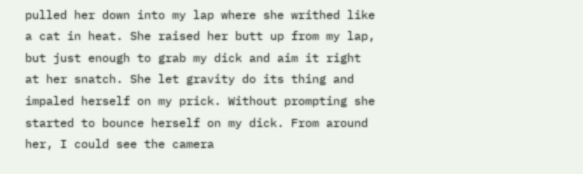pulled her down into my lap where she writhed like a cat in heat. She raised her butt up from my lap, but just enough to grab my dick and aim it right at her snatch. She let gravity do its thing and impaled herself on my prick. Without prompting she started to bounce herself on my dick. From around her, I could see the camera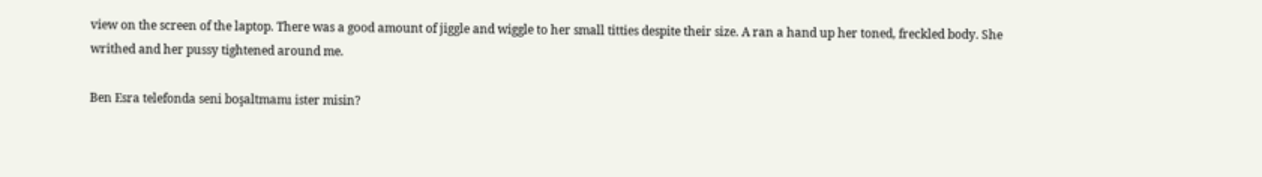view on the screen of the laptop. There was a good amount of jiggle and wiggle to her small titties despite their size. A ran a hand up her toned, freckled body. She writhed and her pussy tightened around me.

Ben Esra telefonda seni boşaltmamı ister misin?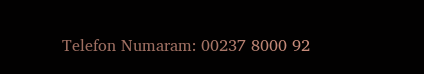Telefon Numaram: 00237 8000 92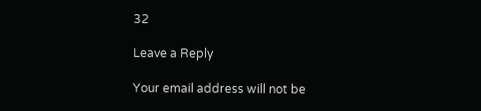32

Leave a Reply

Your email address will not be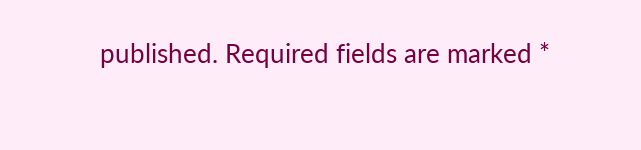published. Required fields are marked *